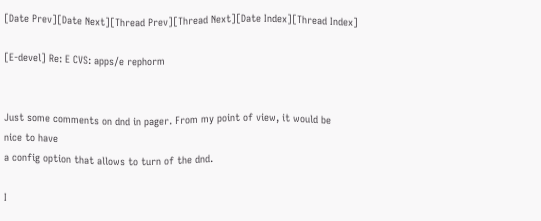[Date Prev][Date Next][Thread Prev][Thread Next][Date Index][Thread Index]

[E-devel] Re: E CVS: apps/e rephorm


Just some comments on dnd in pager. From my point of view, it would be
nice to have
a config option that allows to turn of the dnd.

I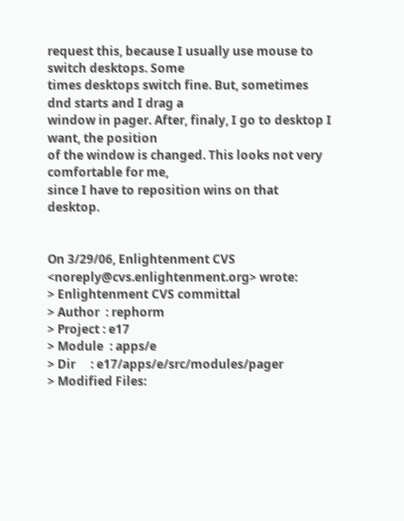request this, because I usually use mouse to switch desktops. Some
times desktops switch fine. But, sometimes dnd starts and I drag a
window in pager. After, finaly, I go to desktop I want, the position
of the window is changed. This looks not very comfortable for me,
since I have to reposition wins on that desktop.


On 3/29/06, Enlightenment CVS <noreply@cvs.enlightenment.org> wrote:
> Enlightenment CVS committal
> Author  : rephorm
> Project : e17
> Module  : apps/e
> Dir     : e17/apps/e/src/modules/pager
> Modified Files: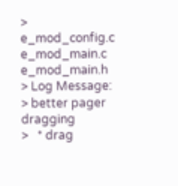>         e_mod_config.c e_mod_main.c e_mod_main.h
> Log Message:
> better pager dragging
>   * drag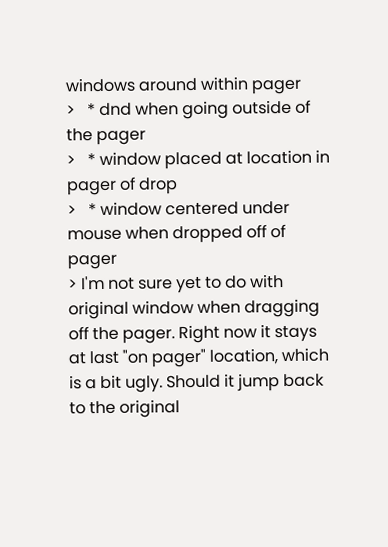windows around within pager
>   * dnd when going outside of the pager
>   * window placed at location in pager of drop
>   * window centered under mouse when dropped off of pager
> I'm not sure yet to do with original window when dragging off the pager. Right now it stays at last "on pager" location, which is a bit ugly. Should it jump back to the original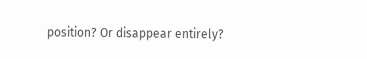position? Or disappear entirely?